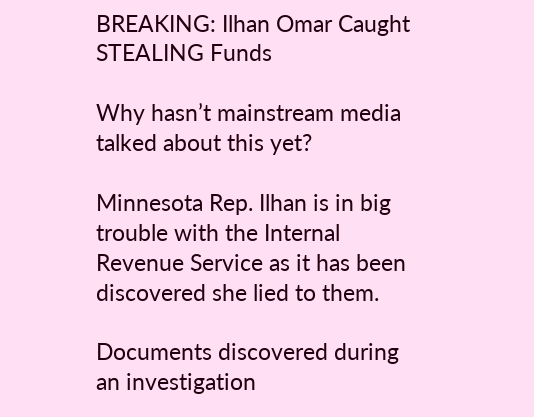BREAKING: Ilhan Omar Caught STEALING Funds

Why hasn’t mainstream media talked about this yet?

Minnesota Rep. Ilhan is in big trouble with the Internal Revenue Service as it has been discovered she lied to them.

Documents discovered during an investigation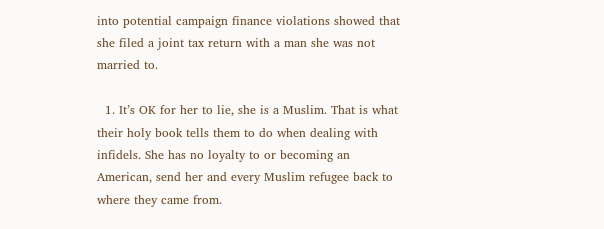into potential campaign finance violations showed that she filed a joint tax return with a man she was not married to.

  1. It’s OK for her to lie, she is a Muslim. That is what their holy book tells them to do when dealing with infidels. She has no loyalty to or becoming an American, send her and every Muslim refugee back to where they came from.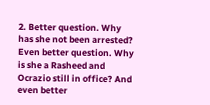2. Better question. Why has she not been arrested? Even better question. Why is she a Rasheed and Ocrazio still in office? And even better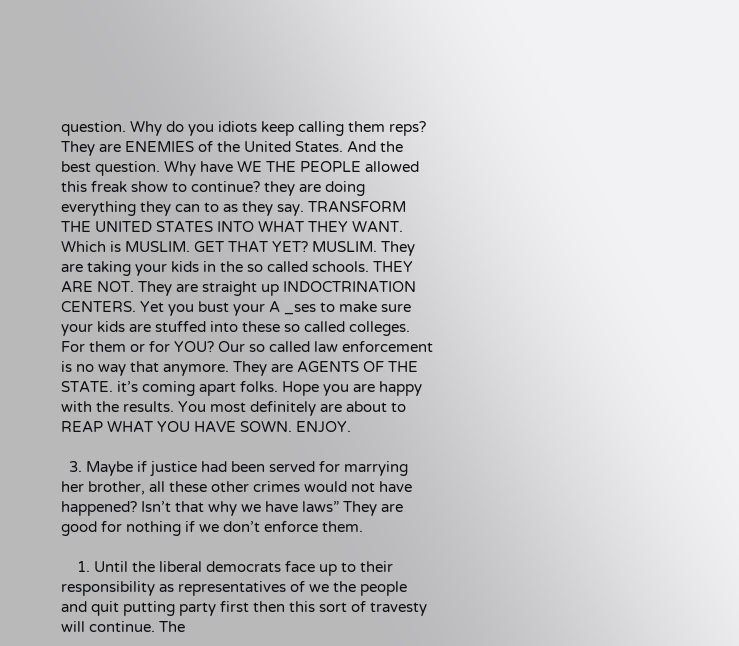question. Why do you idiots keep calling them reps? They are ENEMIES of the United States. And the best question. Why have WE THE PEOPLE allowed this freak show to continue? they are doing everything they can to as they say. TRANSFORM THE UNITED STATES INTO WHAT THEY WANT. Which is MUSLIM. GET THAT YET? MUSLIM. They are taking your kids in the so called schools. THEY ARE NOT. They are straight up INDOCTRINATION CENTERS. Yet you bust your A _ses to make sure your kids are stuffed into these so called colleges. For them or for YOU? Our so called law enforcement is no way that anymore. They are AGENTS OF THE STATE. it’s coming apart folks. Hope you are happy with the results. You most definitely are about to REAP WHAT YOU HAVE SOWN. ENJOY.

  3. Maybe if justice had been served for marrying her brother, all these other crimes would not have happened? Isn’t that why we have laws” They are good for nothing if we don’t enforce them.

    1. Until the liberal democrats face up to their responsibility as representatives of we the people and quit putting party first then this sort of travesty will continue. The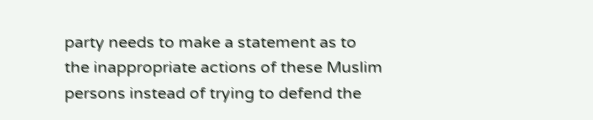party needs to make a statement as to the inappropriate actions of these Muslim persons instead of trying to defend the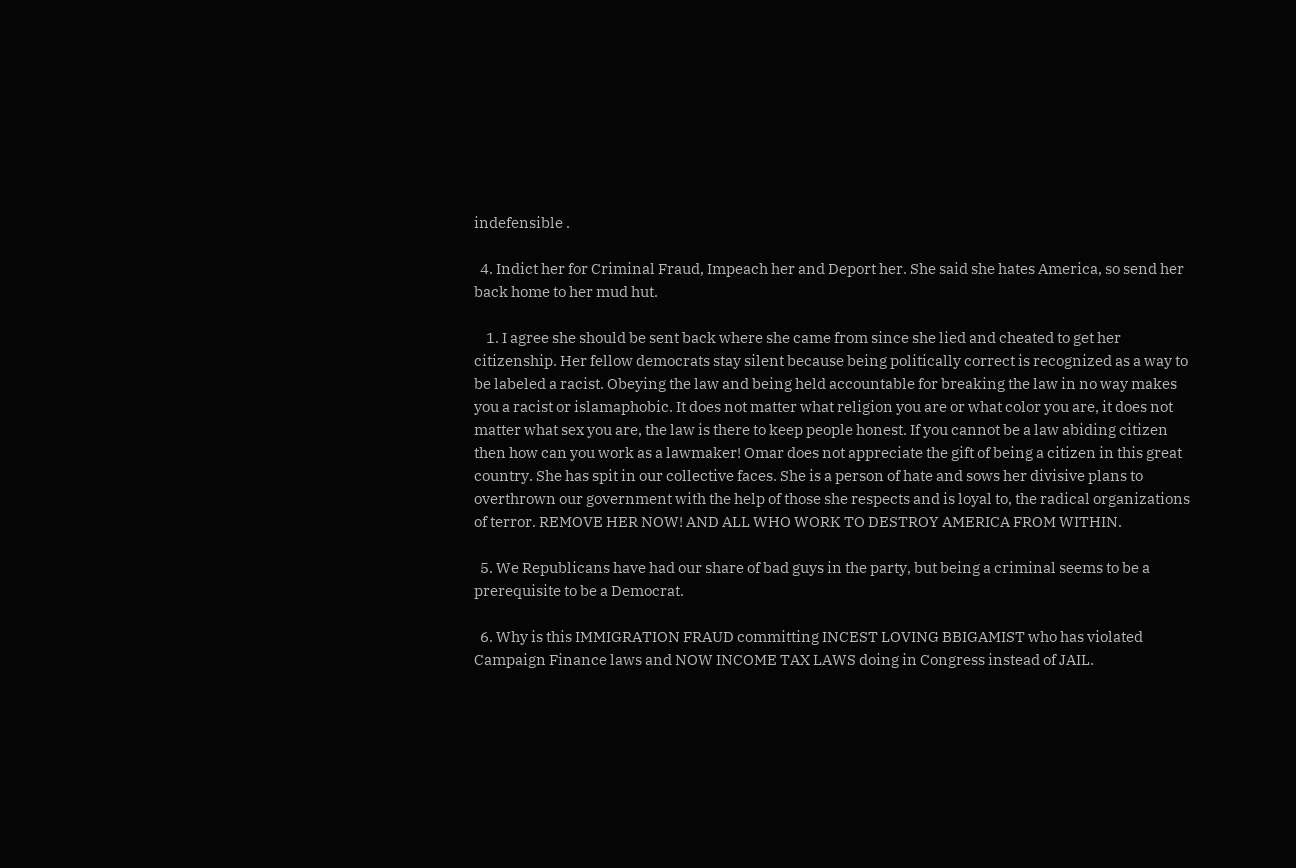indefensible .

  4. Indict her for Criminal Fraud, Impeach her and Deport her. She said she hates America, so send her back home to her mud hut.

    1. I agree she should be sent back where she came from since she lied and cheated to get her citizenship. Her fellow democrats stay silent because being politically correct is recognized as a way to be labeled a racist. Obeying the law and being held accountable for breaking the law in no way makes you a racist or islamaphobic. It does not matter what religion you are or what color you are, it does not matter what sex you are, the law is there to keep people honest. If you cannot be a law abiding citizen then how can you work as a lawmaker! Omar does not appreciate the gift of being a citizen in this great country. She has spit in our collective faces. She is a person of hate and sows her divisive plans to overthrown our government with the help of those she respects and is loyal to, the radical organizations of terror. REMOVE HER NOW! AND ALL WHO WORK TO DESTROY AMERICA FROM WITHIN.

  5. We Republicans have had our share of bad guys in the party, but being a criminal seems to be a prerequisite to be a Democrat.

  6. Why is this IMMIGRATION FRAUD committing INCEST LOVING BBIGAMIST who has violated Campaign Finance laws and NOW INCOME TAX LAWS doing in Congress instead of JAIL.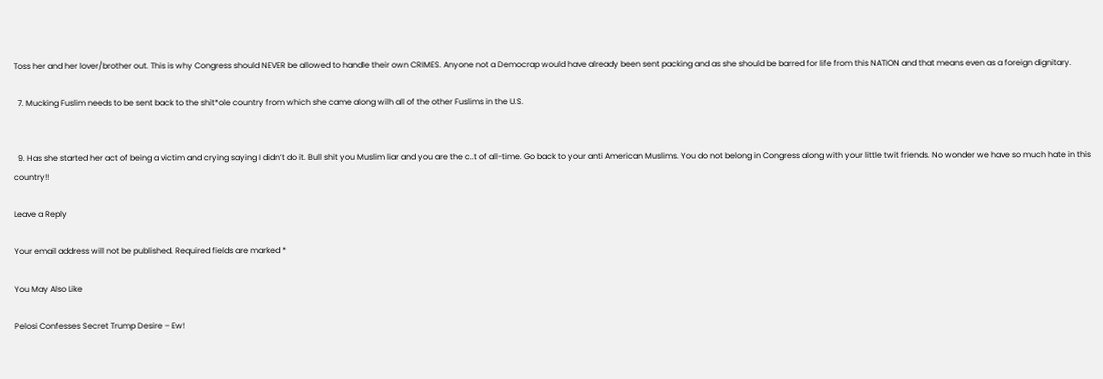Toss her and her lover/brother out. This is why Congress should NEVER be allowed to handle their own CRIMES. Anyone not a Democrap would have already been sent packing and as she should be barred for life from this NATION and that means even as a foreign dignitary.

  7. Mucking Fuslim needs to be sent back to the shit*ole country from which she came along wilh all of the other Fuslims in the U.S.


  9. Has she started her act of being a victim and crying saying I didn’t do it. Bull shit you Muslim liar and you are the c..t of all-time. Go back to your anti American Muslims. You do not belong in Congress along with your little twit friends. No wonder we have so much hate in this country!!

Leave a Reply

Your email address will not be published. Required fields are marked *

You May Also Like

Pelosi Confesses Secret Trump Desire – Ew!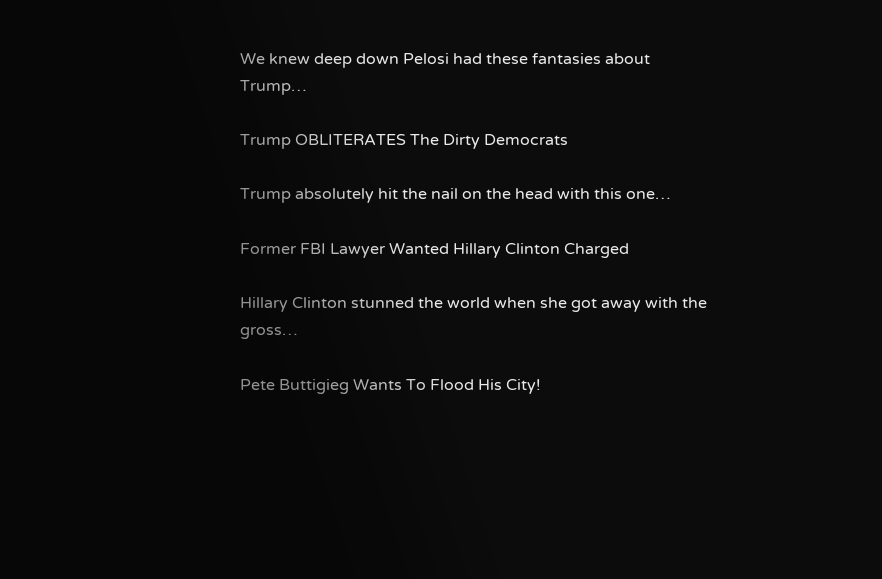We knew deep down Pelosi had these fantasies about Trump…

Trump OBLITERATES The Dirty Democrats

Trump absolutely hit the nail on the head with this one…

Former FBI Lawyer Wanted Hillary Clinton Charged

Hillary Clinton stunned the world when she got away with the gross…

Pete Buttigieg Wants To Flood His City!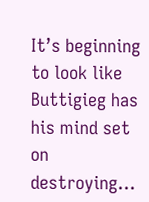It’s beginning to look like Buttigieg has his mind set on destroying…